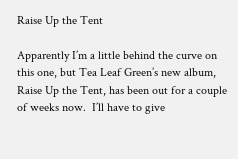Raise Up the Tent

Apparently I’m a little behind the curve on this one, but Tea Leaf Green’s new album, Raise Up the Tent, has been out for a couple of weeks now.  I’ll have to give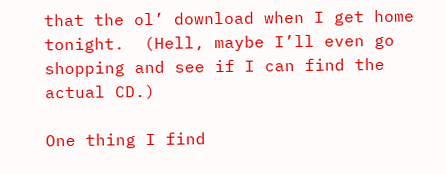that the ol’ download when I get home tonight.  (Hell, maybe I’ll even go shopping and see if I can find the actual CD.)

One thing I find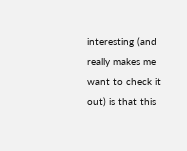interesting (and really makes me want to check it out) is that this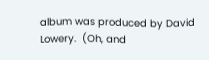album was produced by David Lowery.  (Oh, and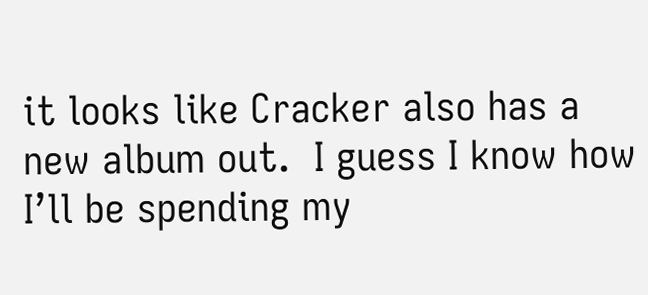it looks like Cracker also has a new album out.  I guess I know how I’ll be spending my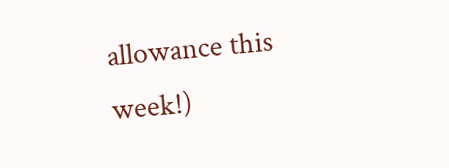allowance this week!)